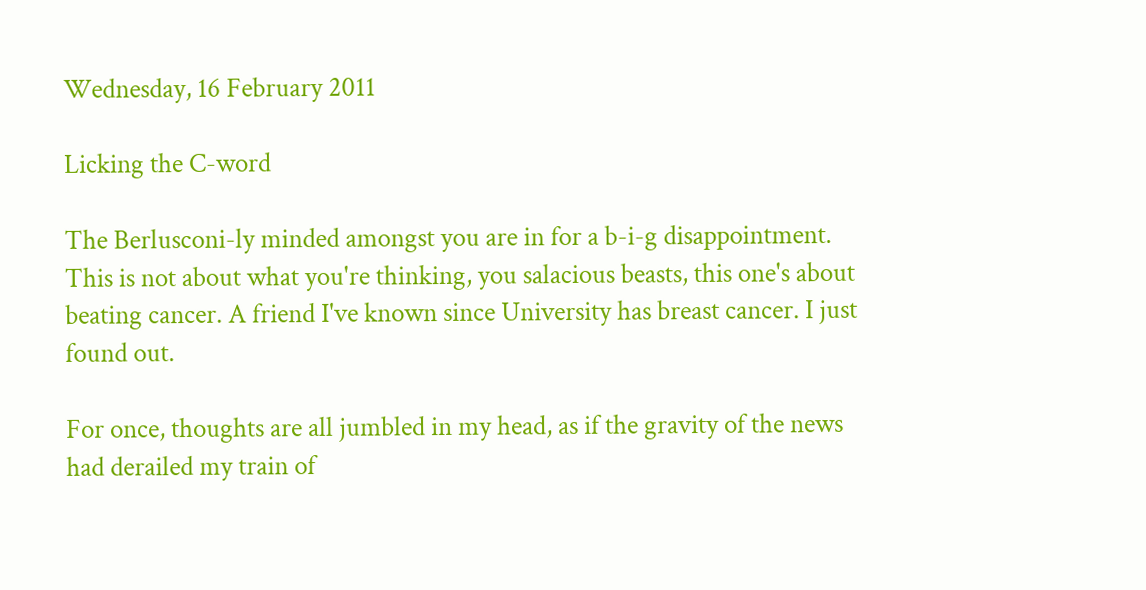Wednesday, 16 February 2011

Licking the C-word

The Berlusconi-ly minded amongst you are in for a b-i-g disappointment. This is not about what you're thinking, you salacious beasts, this one's about beating cancer. A friend I've known since University has breast cancer. I just found out.

For once, thoughts are all jumbled in my head, as if the gravity of the news had derailed my train of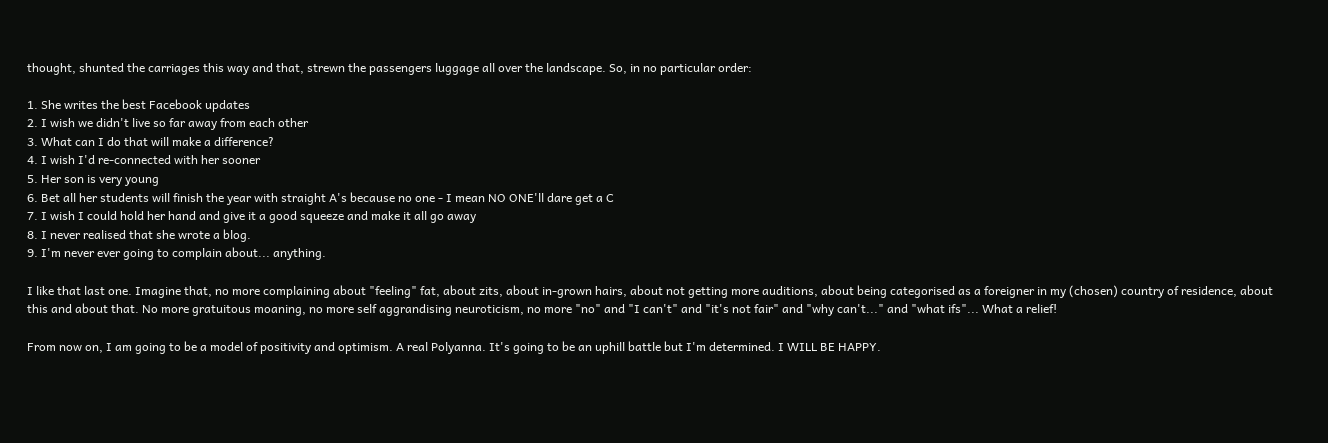thought, shunted the carriages this way and that, strewn the passengers luggage all over the landscape. So, in no particular order:

1. She writes the best Facebook updates
2. I wish we didn't live so far away from each other
3. What can I do that will make a difference?
4. I wish I'd re-connected with her sooner
5. Her son is very young
6. Bet all her students will finish the year with straight A's because no one - I mean NO ONE'll dare get a C
7. I wish I could hold her hand and give it a good squeeze and make it all go away
8. I never realised that she wrote a blog.
9. I'm never ever going to complain about... anything.

I like that last one. Imagine that, no more complaining about "feeling" fat, about zits, about in-grown hairs, about not getting more auditions, about being categorised as a foreigner in my (chosen) country of residence, about this and about that. No more gratuitous moaning, no more self aggrandising neuroticism, no more "no" and "I can't" and "it's not fair" and "why can't..." and "what ifs"... What a relief!

From now on, I am going to be a model of positivity and optimism. A real Polyanna. It's going to be an uphill battle but I'm determined. I WILL BE HAPPY.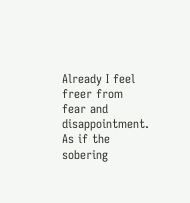Already I feel freer from fear and disappointment. As if the sobering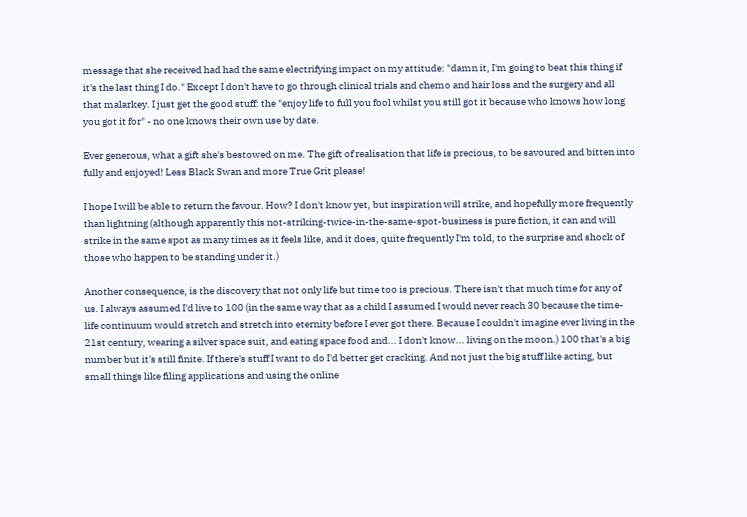message that she received had had the same electrifying impact on my attitude: "damn it, I'm going to beat this thing if it's the last thing I do." Except I don't have to go through clinical trials and chemo and hair loss and the surgery and all that malarkey. I just get the good stuff: the "enjoy life to full you fool whilst you still got it because who knows how long you got it for" - no one knows their own use by date.

Ever generous, what a gift she's bestowed on me. The gift of realisation that life is precious, to be savoured and bitten into fully and enjoyed! Less Black Swan and more True Grit please!

I hope I will be able to return the favour. How? I don't know yet, but inspiration will strike, and hopefully more frequently than lightning (although apparently this not-striking-twice-in-the-same-spot-business is pure fiction, it can and will strike in the same spot as many times as it feels like, and it does, quite frequently I'm told, to the surprise and shock of those who happen to be standing under it.)

Another consequence, is the discovery that not only life but time too is precious. There isn't that much time for any of us. I always assumed I'd live to 100 (in the same way that as a child I assumed I would never reach 30 because the time-life continuum would stretch and stretch into eternity before I ever got there. Because I couldn't imagine ever living in the 21st century, wearing a silver space suit, and eating space food and... I don't know... living on the moon.) 100 that's a big number but it's still finite. If there's stuff I want to do I'd better get cracking. And not just the big stuff like acting, but small things like filing applications and using the online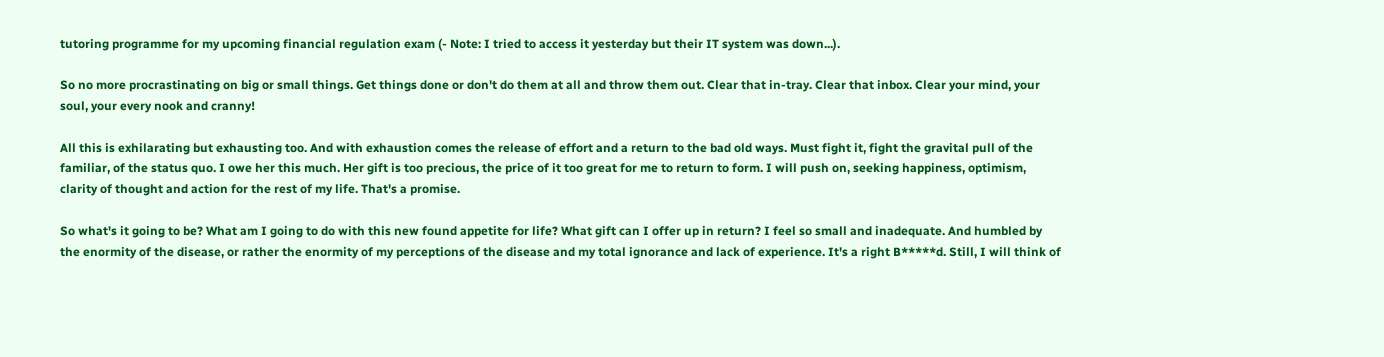tutoring programme for my upcoming financial regulation exam (- Note: I tried to access it yesterday but their IT system was down...).

So no more procrastinating on big or small things. Get things done or don't do them at all and throw them out. Clear that in-tray. Clear that inbox. Clear your mind, your soul, your every nook and cranny!

All this is exhilarating but exhausting too. And with exhaustion comes the release of effort and a return to the bad old ways. Must fight it, fight the gravital pull of the familiar, of the status quo. I owe her this much. Her gift is too precious, the price of it too great for me to return to form. I will push on, seeking happiness, optimism, clarity of thought and action for the rest of my life. That's a promise.

So what's it going to be? What am I going to do with this new found appetite for life? What gift can I offer up in return? I feel so small and inadequate. And humbled by the enormity of the disease, or rather the enormity of my perceptions of the disease and my total ignorance and lack of experience. It's a right B*****d. Still, I will think of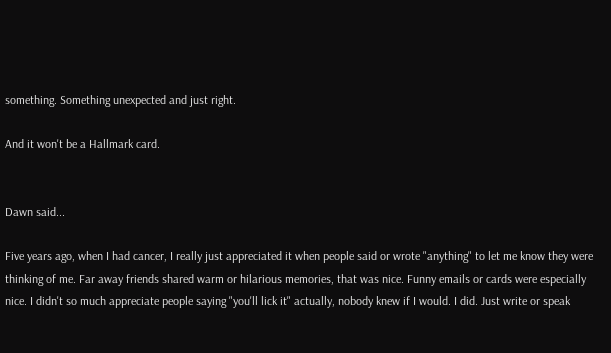something. Something unexpected and just right.

And it won't be a Hallmark card.


Dawn said...

Five years ago, when I had cancer, I really just appreciated it when people said or wrote "anything" to let me know they were thinking of me. Far away friends shared warm or hilarious memories, that was nice. Funny emails or cards were especially nice. I didn't so much appreciate people saying "you'll lick it" actually, nobody knew if I would. I did. Just write or speak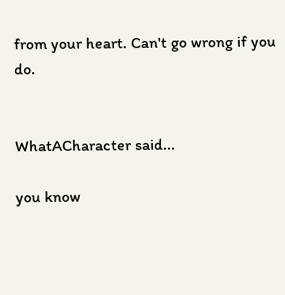from your heart. Can't go wrong if you do.


WhatACharacter said...

you know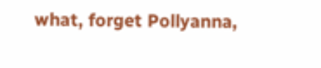what, forget Pollyanna,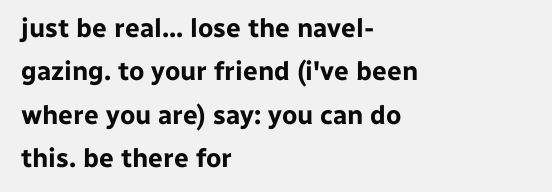just be real... lose the navel-gazing. to your friend (i've been where you are) say: you can do this. be there for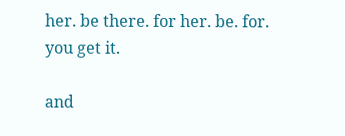her. be there. for her. be. for. you get it.

and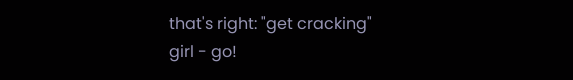that's right: "get cracking" girl - go!